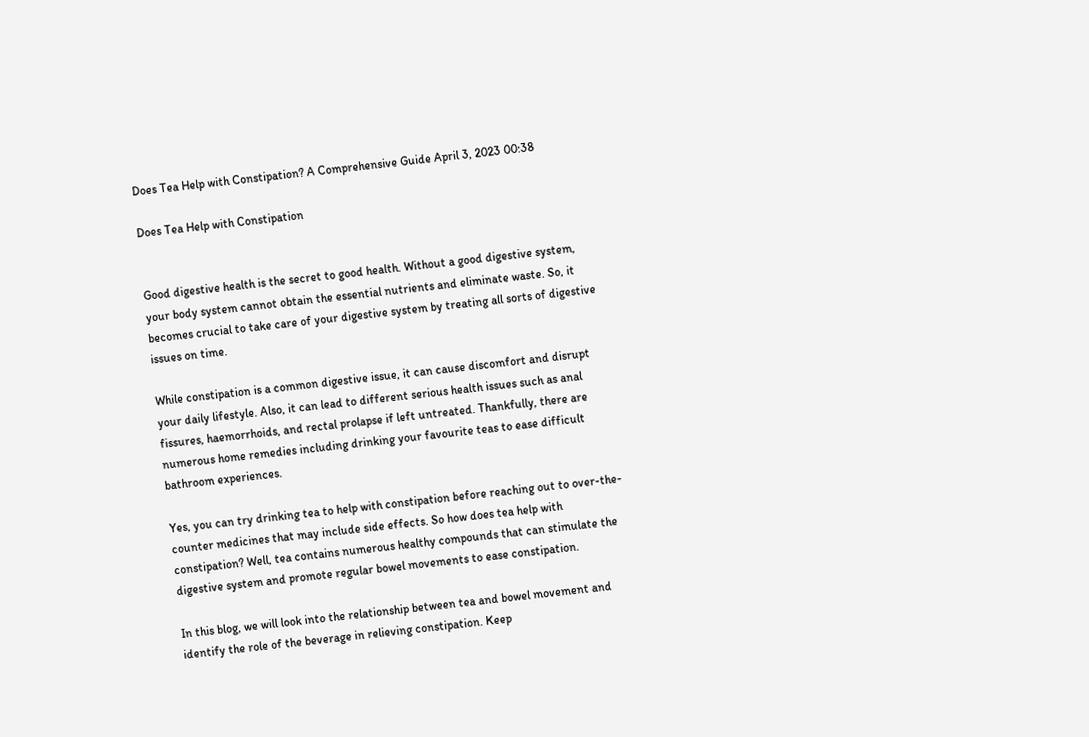Does Tea Help with Constipation? A Comprehensive Guide April 3, 2023 00:38

Does Tea Help with Constipation


Good digestive health is the secret to good health. Without a good digestive system, your body system cannot obtain the essential nutrients and eliminate waste. So, it becomes crucial to take care of your digestive system by treating all sorts of digestive issues on time.

While constipation is a common digestive issue, it can cause discomfort and disrupt your daily lifestyle. Also, it can lead to different serious health issues such as anal fissures, haemorrhoids, and rectal prolapse if left untreated. Thankfully, there are numerous home remedies including drinking your favourite teas to ease difficult bathroom experiences.

Yes, you can try drinking tea to help with constipation before reaching out to over-the-counter medicines that may include side effects. So how does tea help with constipation? Well, tea contains numerous healthy compounds that can stimulate the digestive system and promote regular bowel movements to ease constipation.

In this blog, we will look into the relationship between tea and bowel movement and identify the role of the beverage in relieving constipation. Keep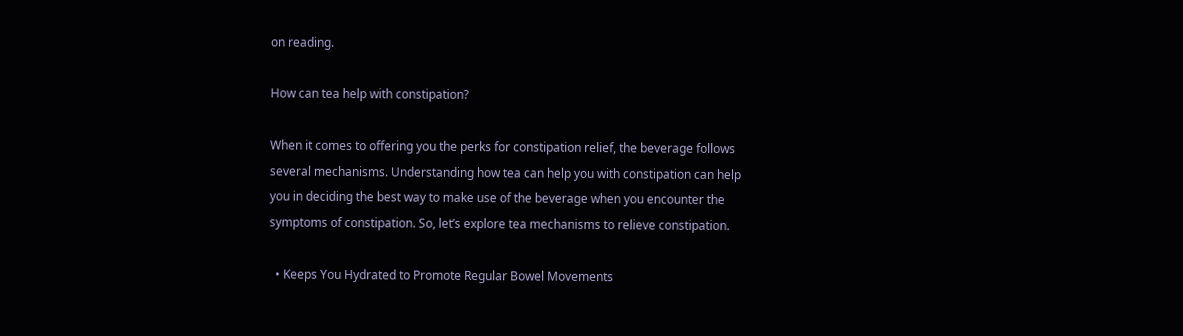on reading.

How can tea help with constipation?

When it comes to offering you the perks for constipation relief, the beverage follows several mechanisms. Understanding how tea can help you with constipation can help you in deciding the best way to make use of the beverage when you encounter the symptoms of constipation. So, let’s explore tea mechanisms to relieve constipation.

  • Keeps You Hydrated to Promote Regular Bowel Movements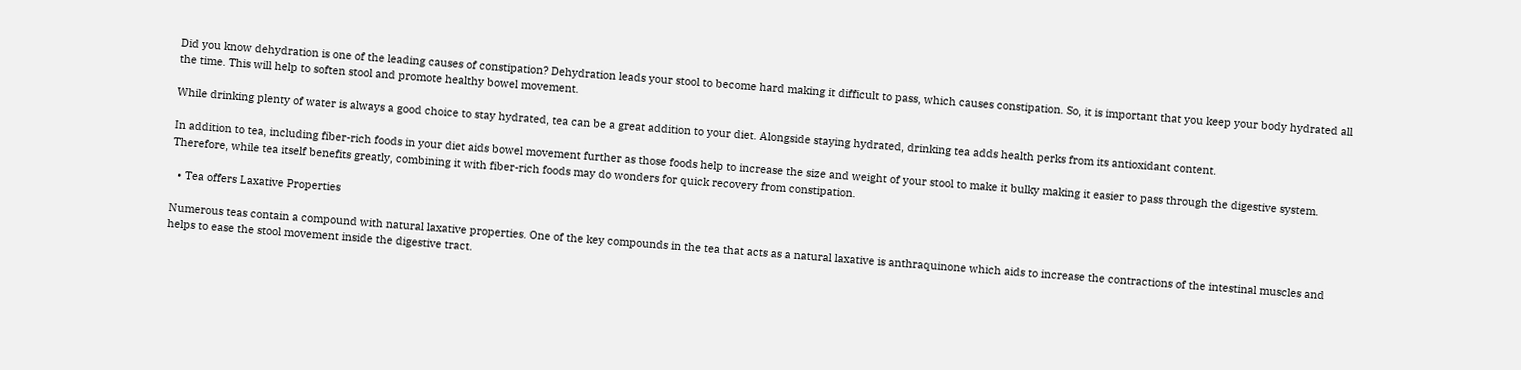Did you know dehydration is one of the leading causes of constipation? Dehydration leads your stool to become hard making it difficult to pass, which causes constipation. So, it is important that you keep your body hydrated all the time. This will help to soften stool and promote healthy bowel movement.

While drinking plenty of water is always a good choice to stay hydrated, tea can be a great addition to your diet. Alongside staying hydrated, drinking tea adds health perks from its antioxidant content.

In addition to tea, including fiber-rich foods in your diet aids bowel movement further as those foods help to increase the size and weight of your stool to make it bulky making it easier to pass through the digestive system. Therefore, while tea itself benefits greatly, combining it with fiber-rich foods may do wonders for quick recovery from constipation.

  • Tea offers Laxative Properties

Numerous teas contain a compound with natural laxative properties. One of the key compounds in the tea that acts as a natural laxative is anthraquinone which aids to increase the contractions of the intestinal muscles and helps to ease the stool movement inside the digestive tract.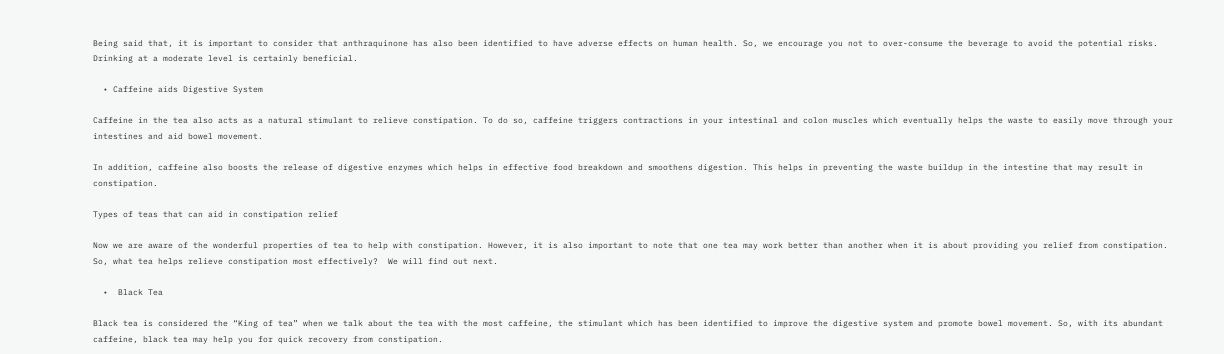Being said that, it is important to consider that anthraquinone has also been identified to have adverse effects on human health. So, we encourage you not to over-consume the beverage to avoid the potential risks. Drinking at a moderate level is certainly beneficial.

  • Caffeine aids Digestive System

Caffeine in the tea also acts as a natural stimulant to relieve constipation. To do so, caffeine triggers contractions in your intestinal and colon muscles which eventually helps the waste to easily move through your intestines and aid bowel movement.

In addition, caffeine also boosts the release of digestive enzymes which helps in effective food breakdown and smoothens digestion. This helps in preventing the waste buildup in the intestine that may result in constipation.

Types of teas that can aid in constipation relief

Now we are aware of the wonderful properties of tea to help with constipation. However, it is also important to note that one tea may work better than another when it is about providing you relief from constipation.  So, what tea helps relieve constipation most effectively?  We will find out next.

  •  Black Tea

Black tea is considered the “King of tea” when we talk about the tea with the most caffeine, the stimulant which has been identified to improve the digestive system and promote bowel movement. So, with its abundant caffeine, black tea may help you for quick recovery from constipation.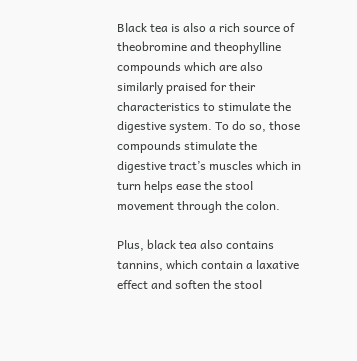Black tea is also a rich source of theobromine and theophylline compounds which are also similarly praised for their characteristics to stimulate the digestive system. To do so, those compounds stimulate the digestive tract’s muscles which in turn helps ease the stool movement through the colon.

Plus, black tea also contains tannins, which contain a laxative effect and soften the stool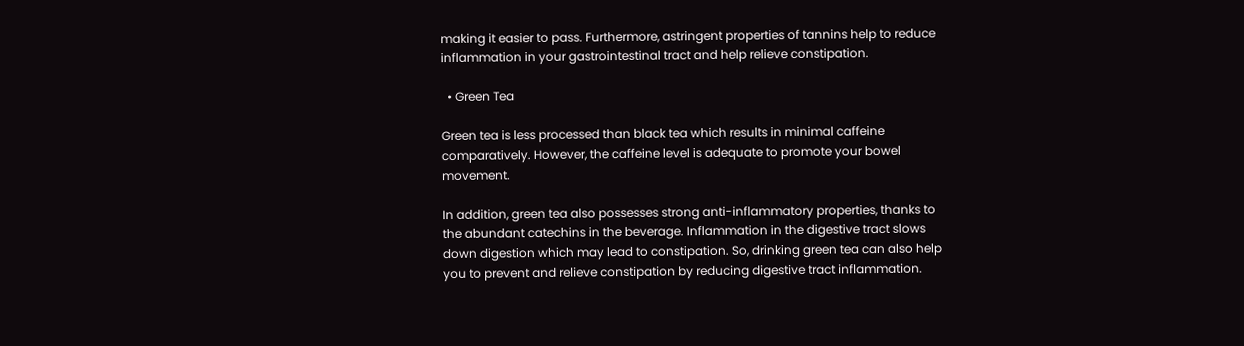making it easier to pass. Furthermore, astringent properties of tannins help to reduce inflammation in your gastrointestinal tract and help relieve constipation.

  • Green Tea

Green tea is less processed than black tea which results in minimal caffeine comparatively. However, the caffeine level is adequate to promote your bowel movement.

In addition, green tea also possesses strong anti-inflammatory properties, thanks to the abundant catechins in the beverage. Inflammation in the digestive tract slows down digestion which may lead to constipation. So, drinking green tea can also help you to prevent and relieve constipation by reducing digestive tract inflammation.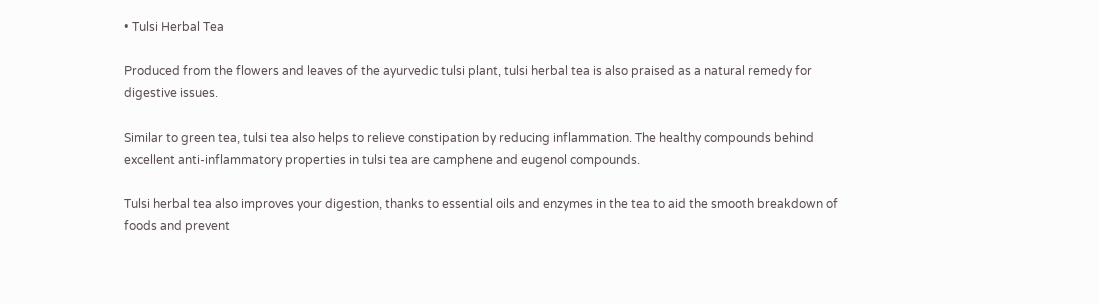• Tulsi Herbal Tea

Produced from the flowers and leaves of the ayurvedic tulsi plant, tulsi herbal tea is also praised as a natural remedy for digestive issues.

Similar to green tea, tulsi tea also helps to relieve constipation by reducing inflammation. The healthy compounds behind excellent anti-inflammatory properties in tulsi tea are camphene and eugenol compounds.

Tulsi herbal tea also improves your digestion, thanks to essential oils and enzymes in the tea to aid the smooth breakdown of foods and prevent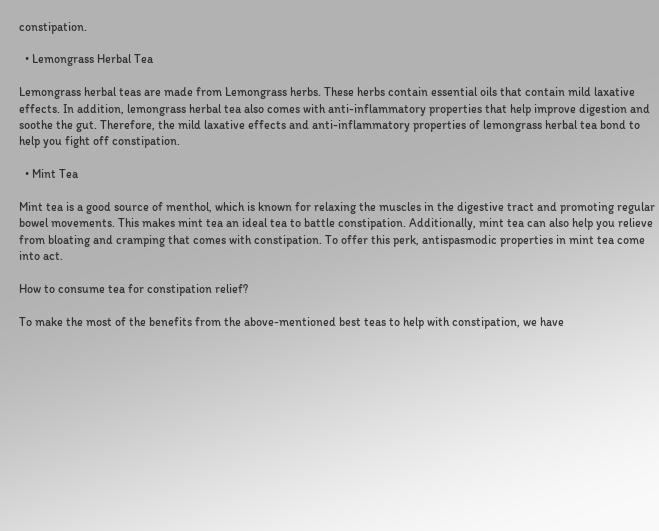constipation.

  • Lemongrass Herbal Tea

Lemongrass herbal teas are made from Lemongrass herbs. These herbs contain essential oils that contain mild laxative effects. In addition, lemongrass herbal tea also comes with anti-inflammatory properties that help improve digestion and soothe the gut. Therefore, the mild laxative effects and anti-inflammatory properties of lemongrass herbal tea bond to help you fight off constipation.

  • Mint Tea

Mint tea is a good source of menthol, which is known for relaxing the muscles in the digestive tract and promoting regular bowel movements. This makes mint tea an ideal tea to battle constipation. Additionally, mint tea can also help you relieve from bloating and cramping that comes with constipation. To offer this perk, antispasmodic properties in mint tea come into act.

How to consume tea for constipation relief?

To make the most of the benefits from the above-mentioned best teas to help with constipation, we have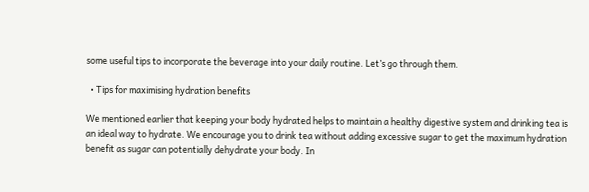some useful tips to incorporate the beverage into your daily routine. Let’s go through them.

  • Tips for maximising hydration benefits

We mentioned earlier that keeping your body hydrated helps to maintain a healthy digestive system and drinking tea is an ideal way to hydrate. We encourage you to drink tea without adding excessive sugar to get the maximum hydration benefit as sugar can potentially dehydrate your body. In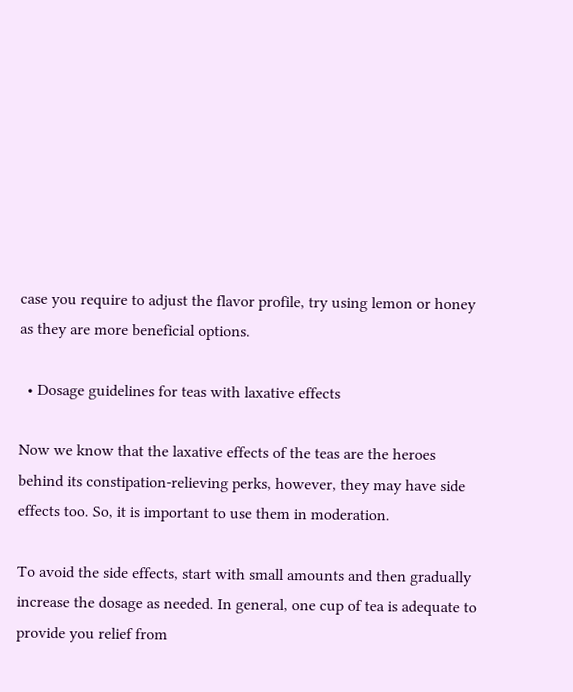case you require to adjust the flavor profile, try using lemon or honey as they are more beneficial options.

  • Dosage guidelines for teas with laxative effects

Now we know that the laxative effects of the teas are the heroes behind its constipation-relieving perks, however, they may have side effects too. So, it is important to use them in moderation.

To avoid the side effects, start with small amounts and then gradually increase the dosage as needed. In general, one cup of tea is adequate to provide you relief from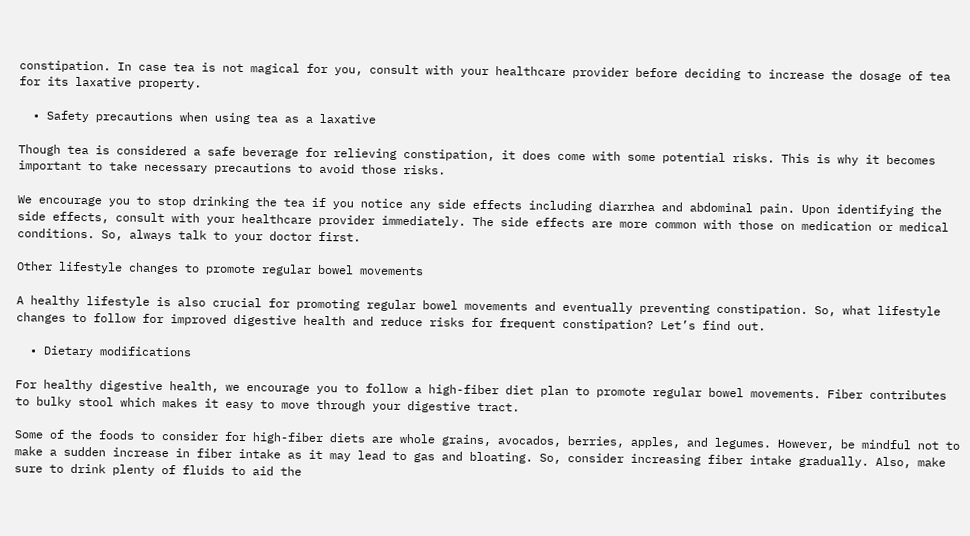constipation. In case tea is not magical for you, consult with your healthcare provider before deciding to increase the dosage of tea for its laxative property.

  • Safety precautions when using tea as a laxative

Though tea is considered a safe beverage for relieving constipation, it does come with some potential risks. This is why it becomes important to take necessary precautions to avoid those risks.

We encourage you to stop drinking the tea if you notice any side effects including diarrhea and abdominal pain. Upon identifying the side effects, consult with your healthcare provider immediately. The side effects are more common with those on medication or medical conditions. So, always talk to your doctor first.

Other lifestyle changes to promote regular bowel movements

A healthy lifestyle is also crucial for promoting regular bowel movements and eventually preventing constipation. So, what lifestyle changes to follow for improved digestive health and reduce risks for frequent constipation? Let’s find out.

  • Dietary modifications

For healthy digestive health, we encourage you to follow a high-fiber diet plan to promote regular bowel movements. Fiber contributes to bulky stool which makes it easy to move through your digestive tract.

Some of the foods to consider for high-fiber diets are whole grains, avocados, berries, apples, and legumes. However, be mindful not to make a sudden increase in fiber intake as it may lead to gas and bloating. So, consider increasing fiber intake gradually. Also, make sure to drink plenty of fluids to aid the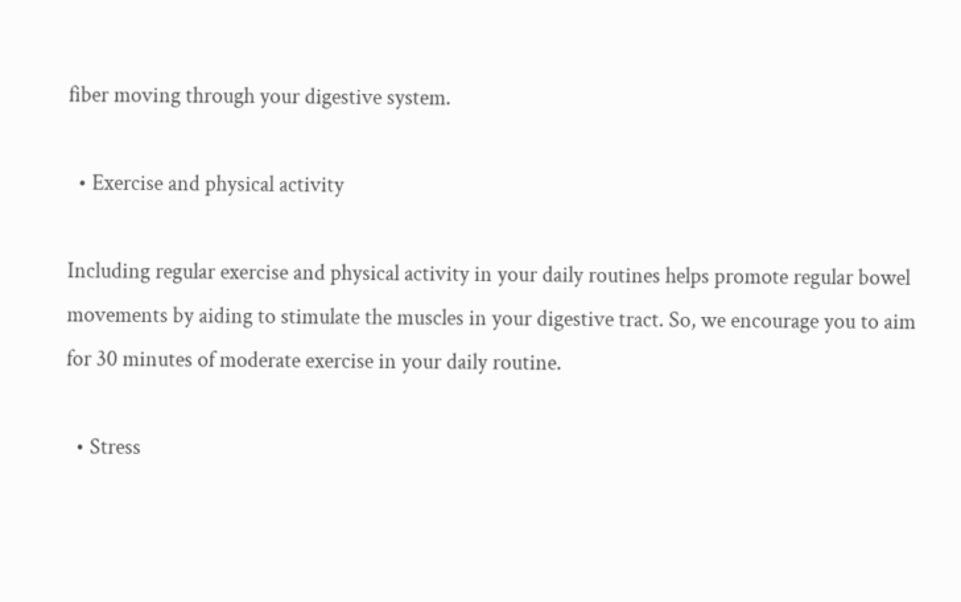fiber moving through your digestive system.

  • Exercise and physical activity

Including regular exercise and physical activity in your daily routines helps promote regular bowel movements by aiding to stimulate the muscles in your digestive tract. So, we encourage you to aim for 30 minutes of moderate exercise in your daily routine.

  • Stress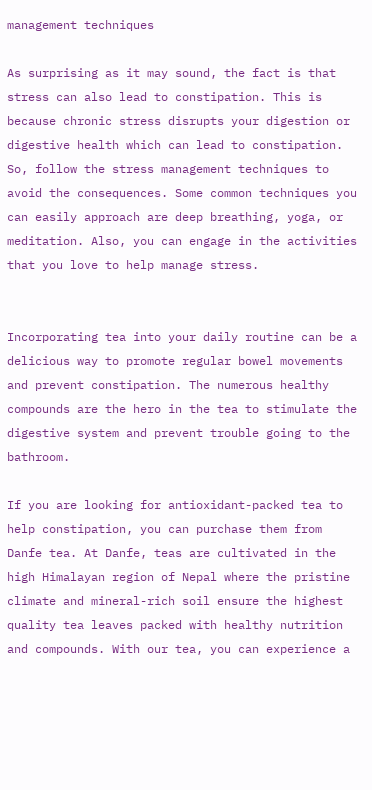management techniques

As surprising as it may sound, the fact is that stress can also lead to constipation. This is because chronic stress disrupts your digestion or digestive health which can lead to constipation. So, follow the stress management techniques to avoid the consequences. Some common techniques you can easily approach are deep breathing, yoga, or meditation. Also, you can engage in the activities that you love to help manage stress.


Incorporating tea into your daily routine can be a delicious way to promote regular bowel movements and prevent constipation. The numerous healthy compounds are the hero in the tea to stimulate the digestive system and prevent trouble going to the bathroom.

If you are looking for antioxidant-packed tea to help constipation, you can purchase them from Danfe tea. At Danfe, teas are cultivated in the high Himalayan region of Nepal where the pristine climate and mineral-rich soil ensure the highest quality tea leaves packed with healthy nutrition and compounds. With our tea, you can experience a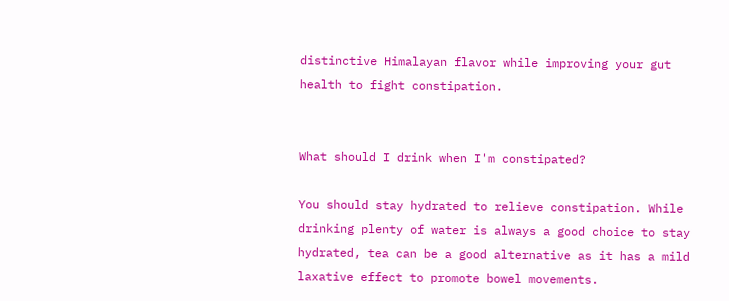distinctive Himalayan flavor while improving your gut health to fight constipation.


What should I drink when I'm constipated?

You should stay hydrated to relieve constipation. While drinking plenty of water is always a good choice to stay hydrated, tea can be a good alternative as it has a mild laxative effect to promote bowel movements.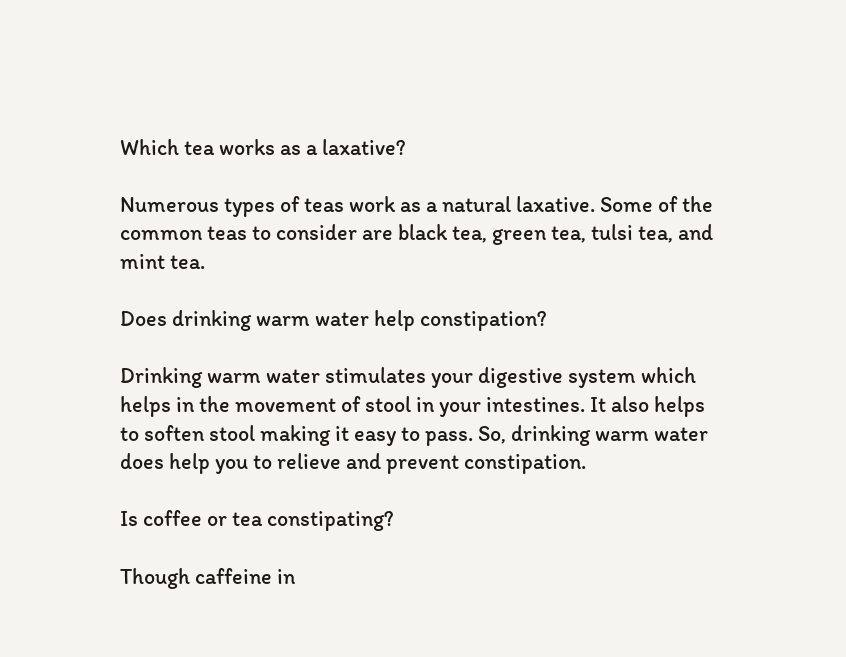Which tea works as a laxative?

Numerous types of teas work as a natural laxative. Some of the common teas to consider are black tea, green tea, tulsi tea, and mint tea.

Does drinking warm water help constipation?

Drinking warm water stimulates your digestive system which helps in the movement of stool in your intestines. It also helps to soften stool making it easy to pass. So, drinking warm water does help you to relieve and prevent constipation.

Is coffee or tea constipating?

Though caffeine in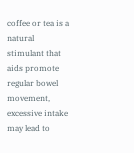coffee or tea is a natural stimulant that aids promote regular bowel movement, excessive intake may lead to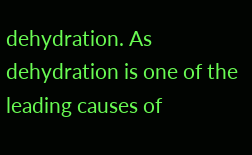dehydration. As dehydration is one of the leading causes of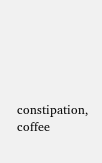constipation, coffee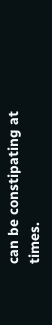can be constipating at times.